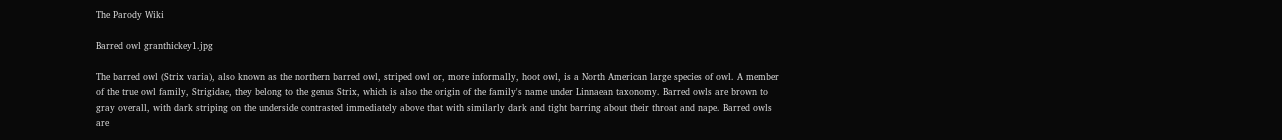The Parody Wiki

Barred owl granthickey1.jpg

The barred owl (Strix varia), also known as the northern barred owl, striped owl or, more informally, hoot owl, is a North American large species of owl. A member of the true owl family, Strigidae, they belong to the genus Strix, which is also the origin of the family's name under Linnaean taxonomy. Barred owls are brown to gray overall, with dark striping on the underside contrasted immediately above that with similarly dark and tight barring about their throat and nape. Barred owls are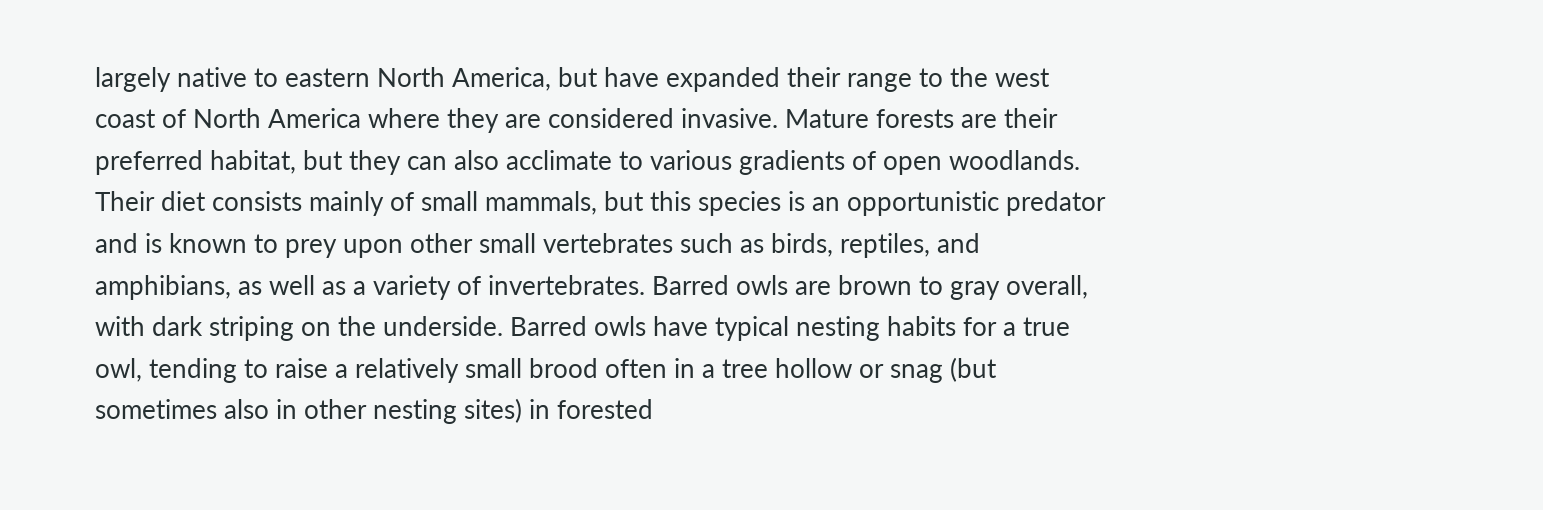largely native to eastern North America, but have expanded their range to the west coast of North America where they are considered invasive. Mature forests are their preferred habitat, but they can also acclimate to various gradients of open woodlands. Their diet consists mainly of small mammals, but this species is an opportunistic predator and is known to prey upon other small vertebrates such as birds, reptiles, and amphibians, as well as a variety of invertebrates. Barred owls are brown to gray overall, with dark striping on the underside. Barred owls have typical nesting habits for a true owl, tending to raise a relatively small brood often in a tree hollow or snag (but sometimes also in other nesting sites) in forested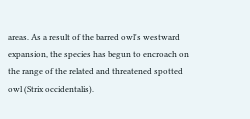areas. As a result of the barred owl's westward expansion, the species has begun to encroach on the range of the related and threatened spotted owl (Strix occidentalis).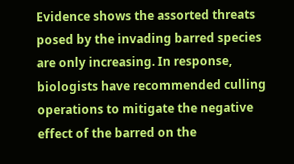Evidence shows the assorted threats posed by the invading barred species are only increasing. In response, biologists have recommended culling operations to mitigate the negative effect of the barred on the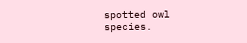spotted owl species.